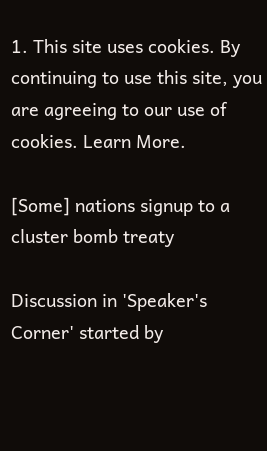1. This site uses cookies. By continuing to use this site, you are agreeing to our use of cookies. Learn More.

[Some] nations signup to a cluster bomb treaty

Discussion in 'Speaker's Corner' started by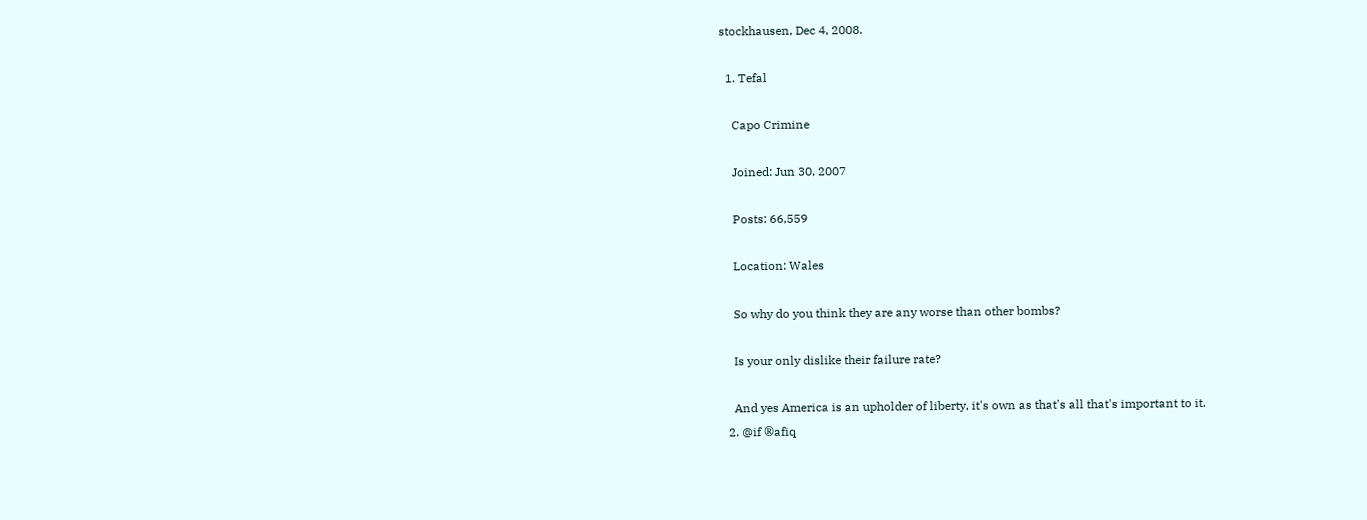stockhausen, Dec 4, 2008.

  1. Tefal

    Capo Crimine

    Joined: Jun 30, 2007

    Posts: 66,559

    Location: Wales

    So why do you think they are any worse than other bombs?

    Is your only dislike their failure rate?

    And yes America is an upholder of liberty, it's own as that's all that's important to it.
  2. @if ®afiq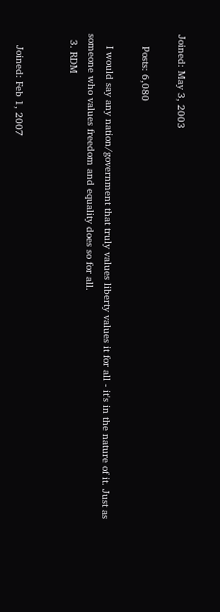Joined: May 3, 2003

    Posts: 6,080

    I would say any nation/government that truly values liberty values it for all - it's in the nature of it. Just as someone who values freedom and equality does so for all.
  3. RDM


    Joined: Feb 1, 2007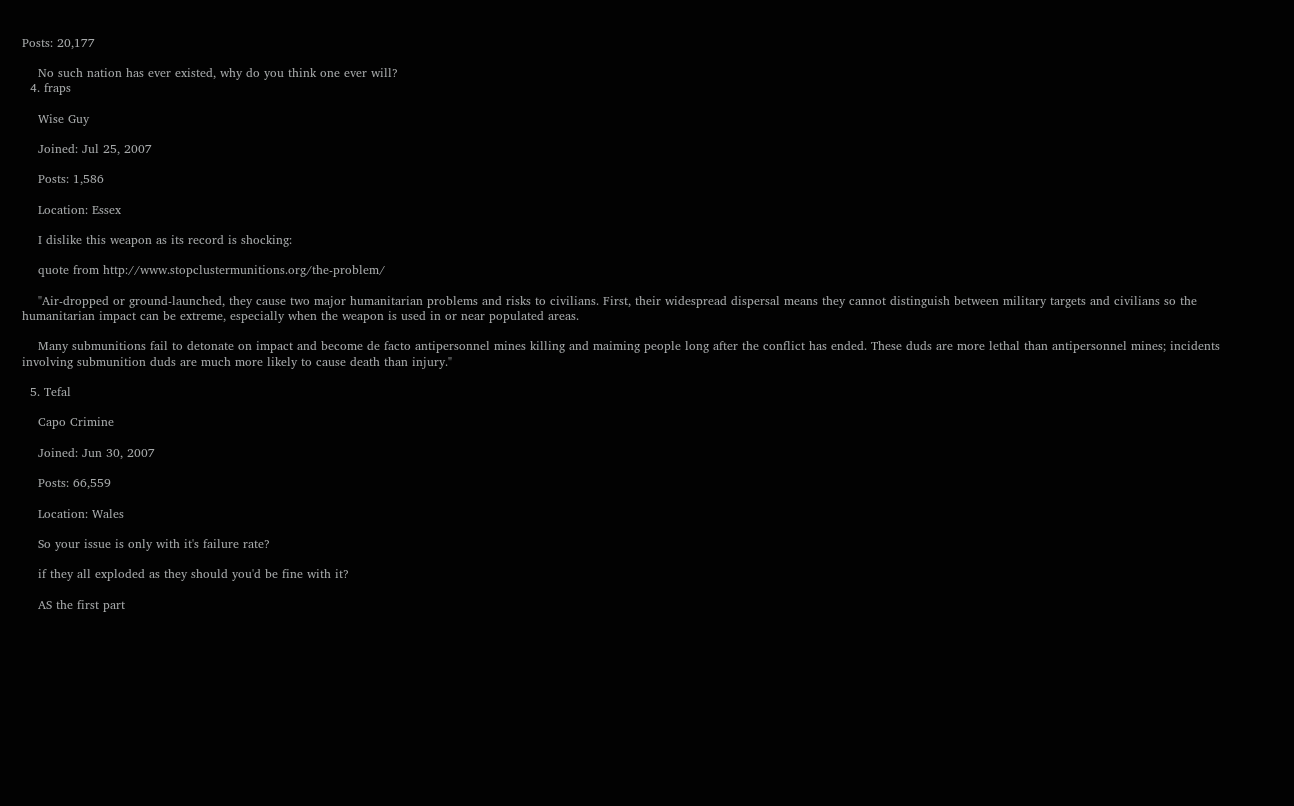Posts: 20,177

    No such nation has ever existed, why do you think one ever will?
  4. fraps

    Wise Guy

    Joined: Jul 25, 2007

    Posts: 1,586

    Location: Essex

    I dislike this weapon as its record is shocking:

    quote from http://www.stopclustermunitions.org/the-problem/

    "Air-dropped or ground-launched, they cause two major humanitarian problems and risks to civilians. First, their widespread dispersal means they cannot distinguish between military targets and civilians so the humanitarian impact can be extreme, especially when the weapon is used in or near populated areas.

    Many submunitions fail to detonate on impact and become de facto antipersonnel mines killing and maiming people long after the conflict has ended. These duds are more lethal than antipersonnel mines; incidents involving submunition duds are much more likely to cause death than injury."

  5. Tefal

    Capo Crimine

    Joined: Jun 30, 2007

    Posts: 66,559

    Location: Wales

    So your issue is only with it's failure rate?

    if they all exploded as they should you'd be fine with it?

    AS the first part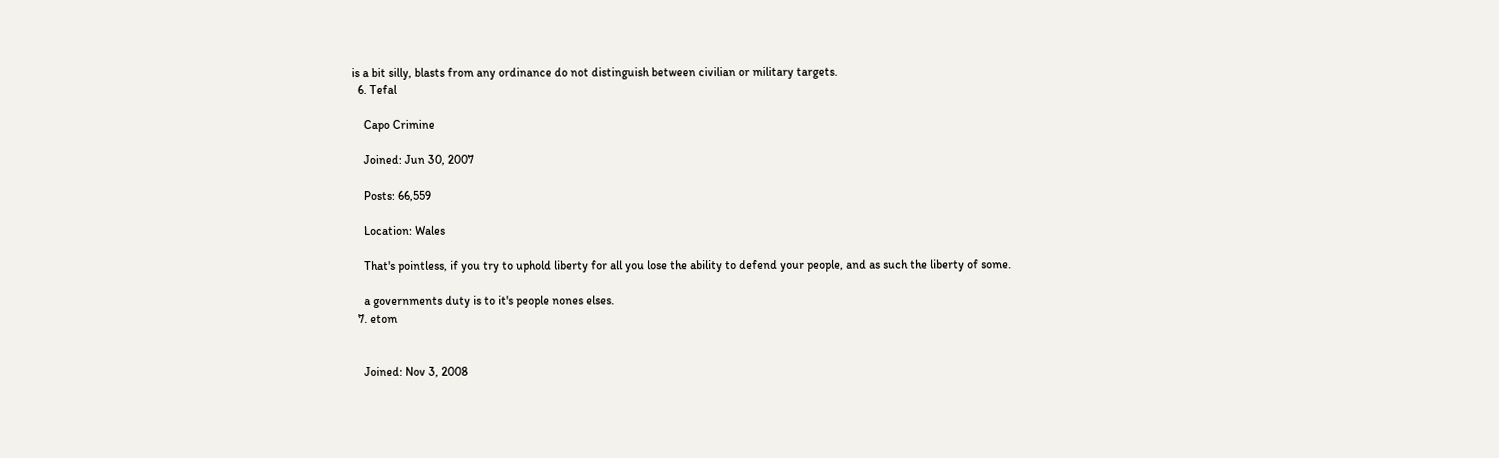is a bit silly, blasts from any ordinance do not distinguish between civilian or military targets.
  6. Tefal

    Capo Crimine

    Joined: Jun 30, 2007

    Posts: 66,559

    Location: Wales

    That's pointless, if you try to uphold liberty for all you lose the ability to defend your people, and as such the liberty of some.

    a governments duty is to it's people nones elses.
  7. etom


    Joined: Nov 3, 2008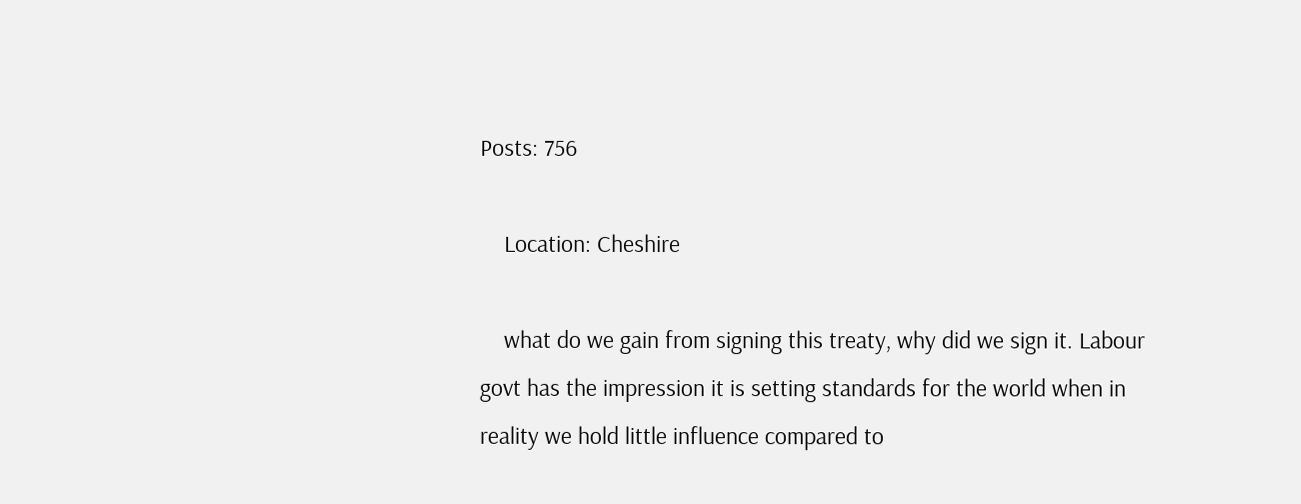Posts: 756

    Location: Cheshire

    what do we gain from signing this treaty, why did we sign it. Labour govt has the impression it is setting standards for the world when in reality we hold little influence compared to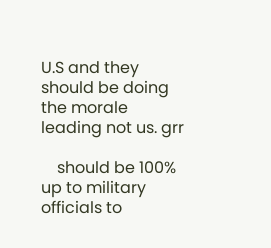U.S and they should be doing the morale leading not us. grr

    should be 100% up to military officials to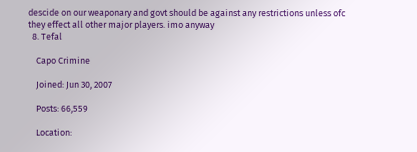descide on our weaponary and govt should be against any restrictions unless ofc they effect all other major players. imo anyway
  8. Tefal

    Capo Crimine

    Joined: Jun 30, 2007

    Posts: 66,559

    Location: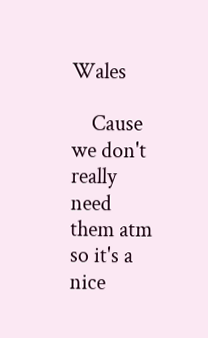Wales

    Cause we don't really need them atm so it's a nice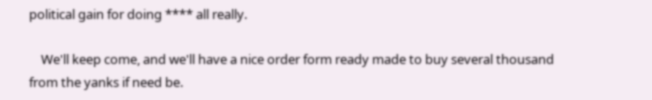political gain for doing **** all really.

    We'll keep come, and we'll have a nice order form ready made to buy several thousand from the yanks if need be.